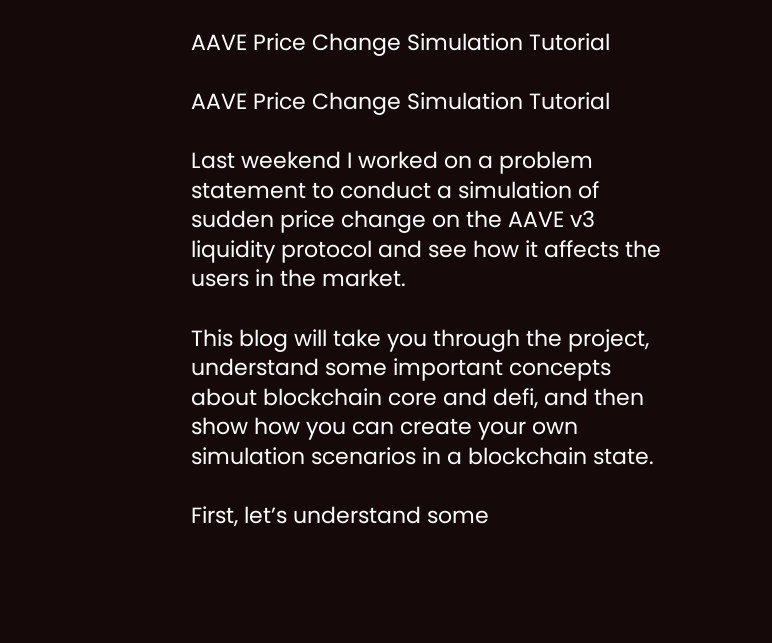AAVE Price Change Simulation Tutorial

AAVE Price Change Simulation Tutorial

Last weekend I worked on a problem statement to conduct a simulation of sudden price change on the AAVE v3 liquidity protocol and see how it affects the users in the market.

This blog will take you through the project, understand some important concepts about blockchain core and defi, and then show how you can create your own simulation scenarios in a blockchain state.

First, let’s understand some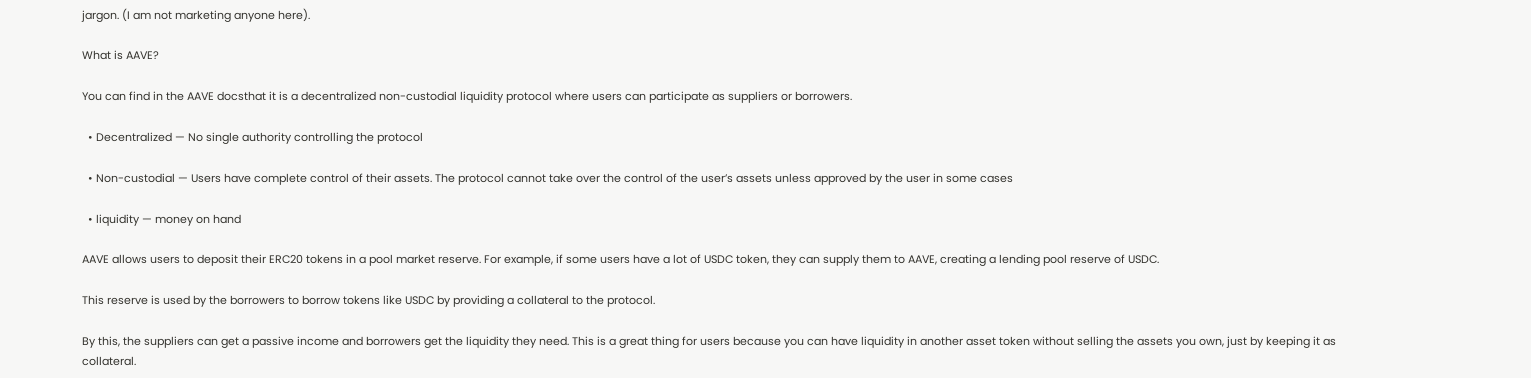jargon. (I am not marketing anyone here).

What is AAVE?

You can find in the AAVE docsthat it is a decentralized non-custodial liquidity protocol where users can participate as suppliers or borrowers.

  • Decentralized — No single authority controlling the protocol

  • Non-custodial — Users have complete control of their assets. The protocol cannot take over the control of the user’s assets unless approved by the user in some cases

  • liquidity — money on hand

AAVE allows users to deposit their ERC20 tokens in a pool market reserve. For example, if some users have a lot of USDC token, they can supply them to AAVE, creating a lending pool reserve of USDC.

This reserve is used by the borrowers to borrow tokens like USDC by providing a collateral to the protocol.

By this, the suppliers can get a passive income and borrowers get the liquidity they need. This is a great thing for users because you can have liquidity in another asset token without selling the assets you own, just by keeping it as collateral.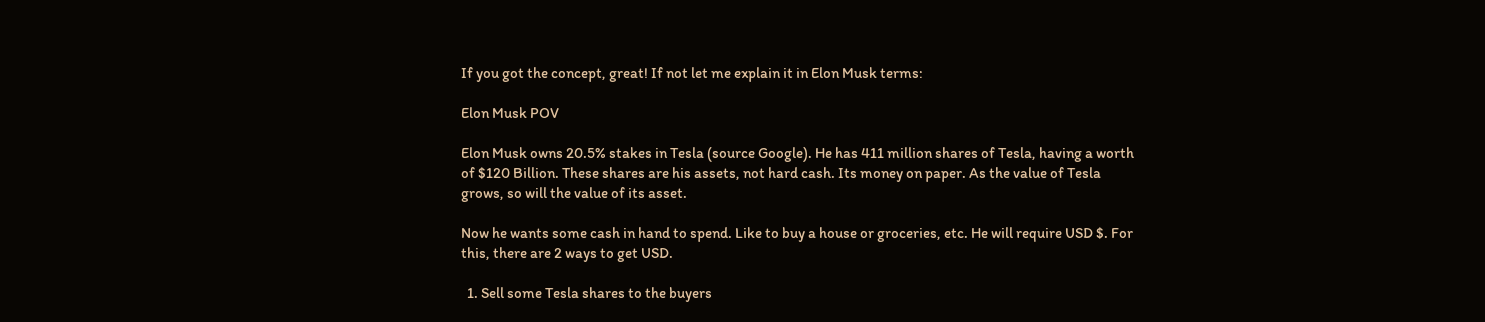If you got the concept, great! If not let me explain it in Elon Musk terms:

Elon Musk POV

Elon Musk owns 20.5% stakes in Tesla (source Google). He has 411 million shares of Tesla, having a worth of $120 Billion. These shares are his assets, not hard cash. Its money on paper. As the value of Tesla grows, so will the value of its asset.

Now he wants some cash in hand to spend. Like to buy a house or groceries, etc. He will require USD $. For this, there are 2 ways to get USD.

  1. Sell some Tesla shares to the buyers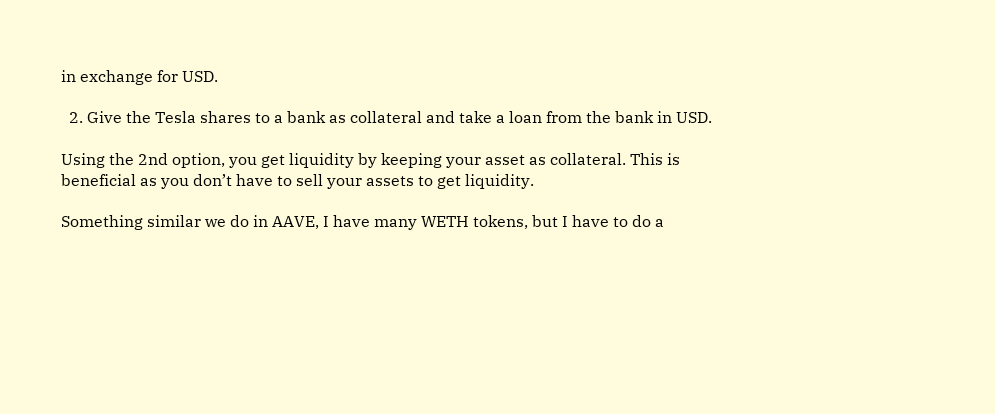in exchange for USD.

  2. Give the Tesla shares to a bank as collateral and take a loan from the bank in USD.

Using the 2nd option, you get liquidity by keeping your asset as collateral. This is beneficial as you don’t have to sell your assets to get liquidity.

Something similar we do in AAVE, I have many WETH tokens, but I have to do a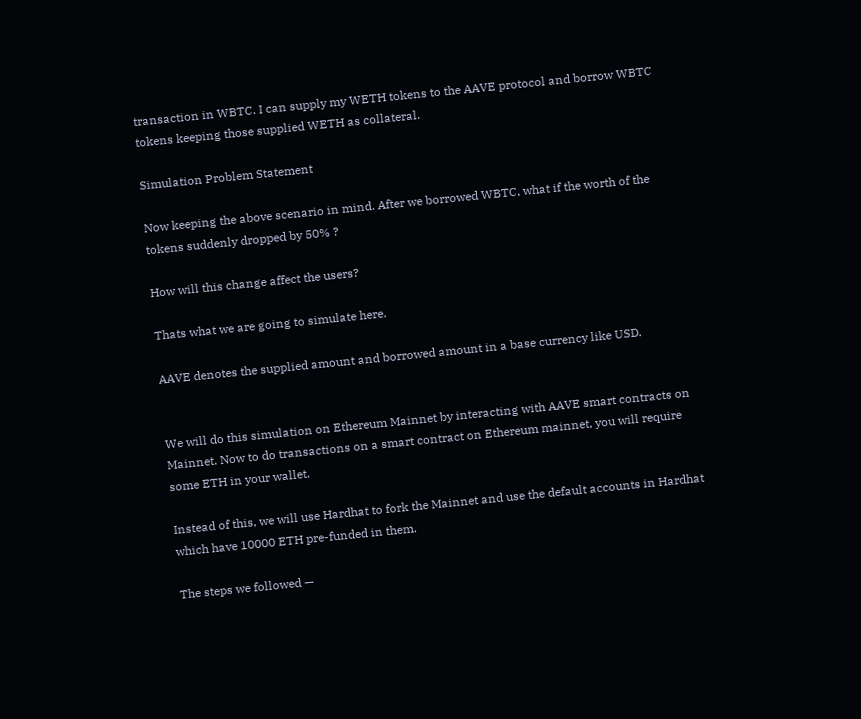transaction in WBTC. I can supply my WETH tokens to the AAVE protocol and borrow WBTC tokens keeping those supplied WETH as collateral.

Simulation Problem Statement

Now keeping the above scenario in mind. After we borrowed WBTC, what if the worth of the tokens suddenly dropped by 50% ?

How will this change affect the users?

Thats what we are going to simulate here.

AAVE denotes the supplied amount and borrowed amount in a base currency like USD.


We will do this simulation on Ethereum Mainnet by interacting with AAVE smart contracts on Mainnet. Now to do transactions on a smart contract on Ethereum mainnet, you will require some ETH in your wallet.

Instead of this, we will use Hardhat to fork the Mainnet and use the default accounts in Hardhat which have 10000 ETH pre-funded in them.

The steps we followed —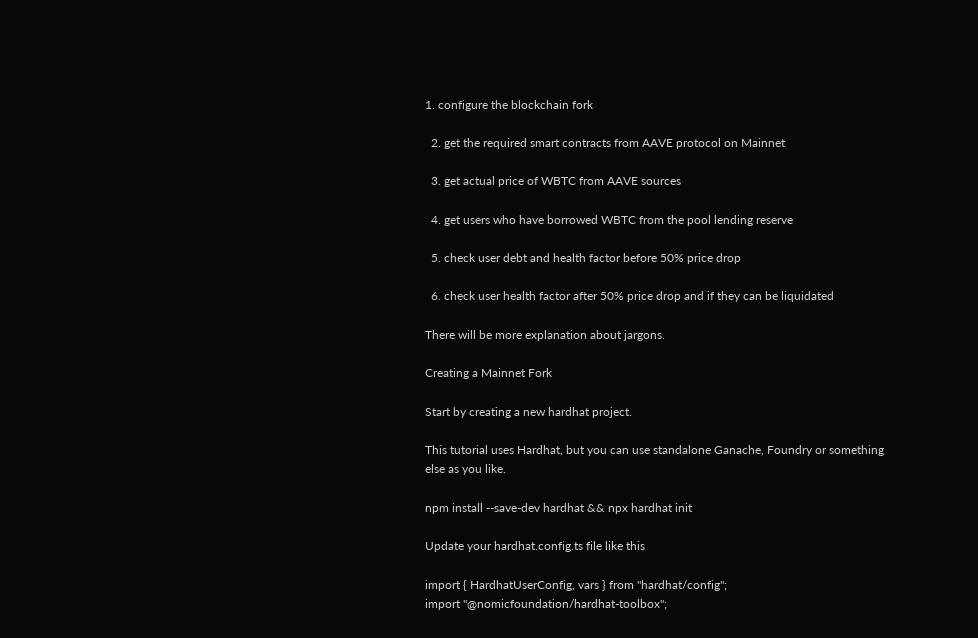1. configure the blockchain fork

  2. get the required smart contracts from AAVE protocol on Mainnet

  3. get actual price of WBTC from AAVE sources

  4. get users who have borrowed WBTC from the pool lending reserve

  5. check user debt and health factor before 50% price drop

  6. check user health factor after 50% price drop and if they can be liquidated

There will be more explanation about jargons.

Creating a Mainnet Fork

Start by creating a new hardhat project.

This tutorial uses Hardhat, but you can use standalone Ganache, Foundry or something else as you like.

npm install --save-dev hardhat && npx hardhat init

Update your hardhat.config.ts file like this

import { HardhatUserConfig, vars } from "hardhat/config";
import "@nomicfoundation/hardhat-toolbox";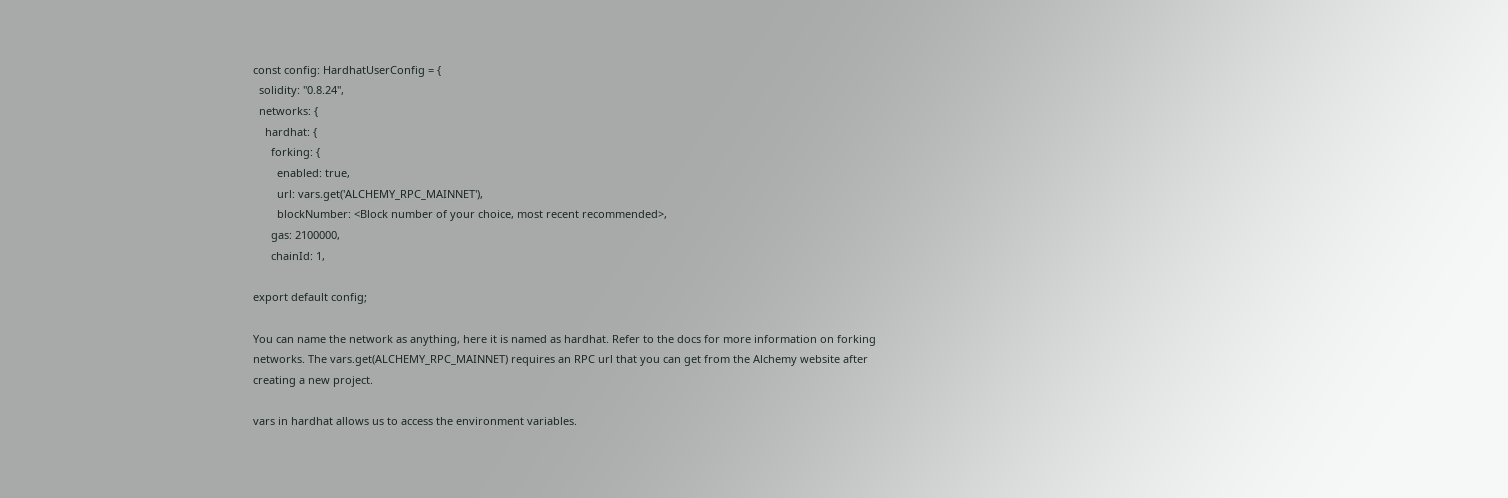const config: HardhatUserConfig = {
  solidity: "0.8.24",
  networks: {
    hardhat: {
      forking: {
        enabled: true,
        url: vars.get('ALCHEMY_RPC_MAINNET'),
        blockNumber: <Block number of your choice, most recent recommended>,
      gas: 2100000,
      chainId: 1,

export default config;

You can name the network as anything, here it is named as hardhat. Refer to the docs for more information on forking networks. The vars.get(ALCHEMY_RPC_MAINNET) requires an RPC url that you can get from the Alchemy website after creating a new project.

vars in hardhat allows us to access the environment variables.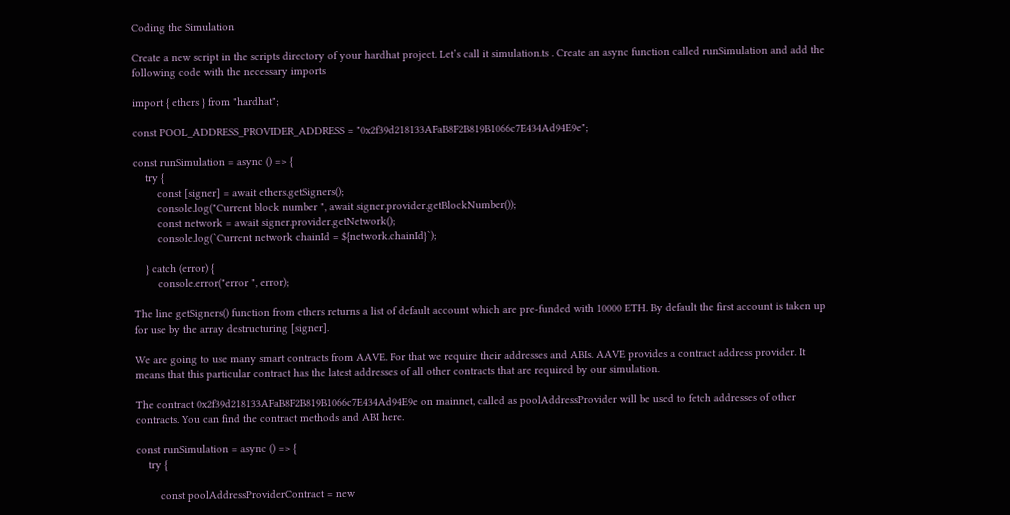Coding the Simulation

Create a new script in the scripts directory of your hardhat project. Let’s call it simulation.ts . Create an async function called runSimulation and add the following code with the necessary imports

import { ethers } from "hardhat";

const POOL_ADDRESS_PROVIDER_ADDRESS = "0x2f39d218133AFaB8F2B819B1066c7E434Ad94E9e";

const runSimulation = async () => {
    try {
        const [signer] = await ethers.getSigners();
        console.log("Current block number ", await signer.provider.getBlockNumber());
        const network = await signer.provider.getNetwork();
        console.log(`Current network chainId = ${network.chainId}`);

    } catch (error) {
        console.error("error ", error);

The line getSigners() function from ethers returns a list of default account which are pre-funded with 10000 ETH. By default the first account is taken up for use by the array destructuring [signer].

We are going to use many smart contracts from AAVE. For that we require their addresses and ABIs. AAVE provides a contract address provider. It means that this particular contract has the latest addresses of all other contracts that are required by our simulation.

The contract 0x2f39d218133AFaB8F2B819B1066c7E434Ad94E9e on mainnet, called as poolAddressProvider will be used to fetch addresses of other contracts. You can find the contract methods and ABI here.

const runSimulation = async () => {
    try {

        const poolAddressProviderContract = new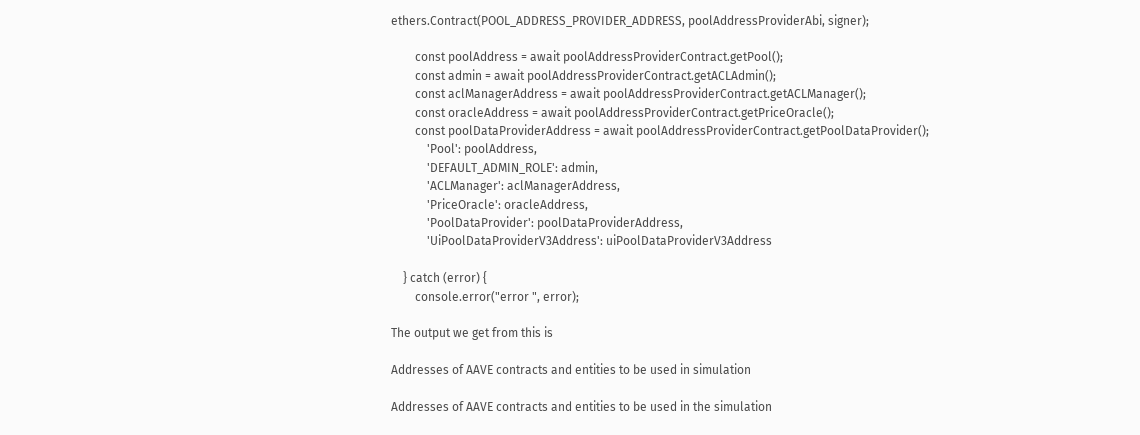ethers.Contract(POOL_ADDRESS_PROVIDER_ADDRESS, poolAddressProviderAbi, signer);

        const poolAddress = await poolAddressProviderContract.getPool();
        const admin = await poolAddressProviderContract.getACLAdmin();
        const aclManagerAddress = await poolAddressProviderContract.getACLManager();
        const oracleAddress = await poolAddressProviderContract.getPriceOracle();
        const poolDataProviderAddress = await poolAddressProviderContract.getPoolDataProvider();
            'Pool': poolAddress,
            'DEFAULT_ADMIN_ROLE': admin,
            'ACLManager': aclManagerAddress,
            'PriceOracle': oracleAddress,
            'PoolDataProvider': poolDataProviderAddress,
            'UiPoolDataProviderV3Address': uiPoolDataProviderV3Address

    } catch (error) {
        console.error("error ", error);

The output we get from this is

Addresses of AAVE contracts and entities to be used in simulation

Addresses of AAVE contracts and entities to be used in the simulation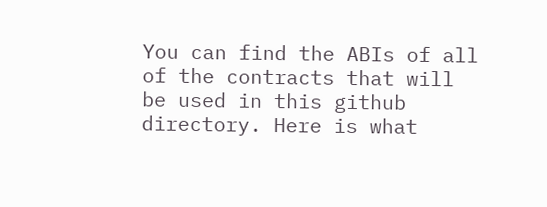You can find the ABIs of all of the contracts that will be used in this github directory. Here is what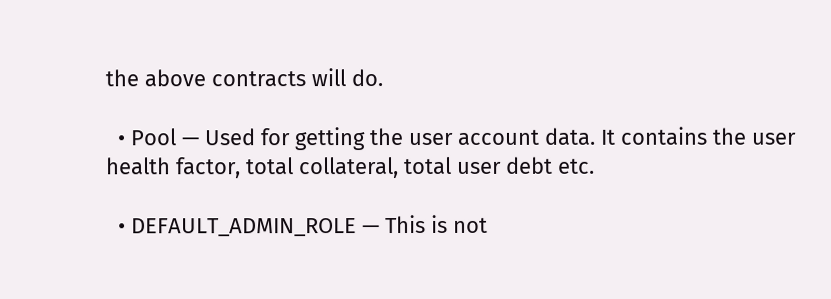the above contracts will do.

  • Pool — Used for getting the user account data. It contains the user health factor, total collateral, total user debt etc.

  • DEFAULT_ADMIN_ROLE — This is not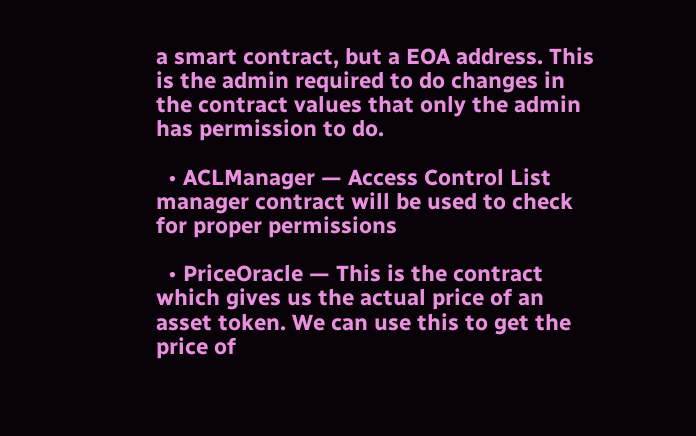a smart contract, but a EOA address. This is the admin required to do changes in the contract values that only the admin has permission to do.

  • ACLManager — Access Control List manager contract will be used to check for proper permissions

  • PriceOracle — This is the contract which gives us the actual price of an asset token. We can use this to get the price of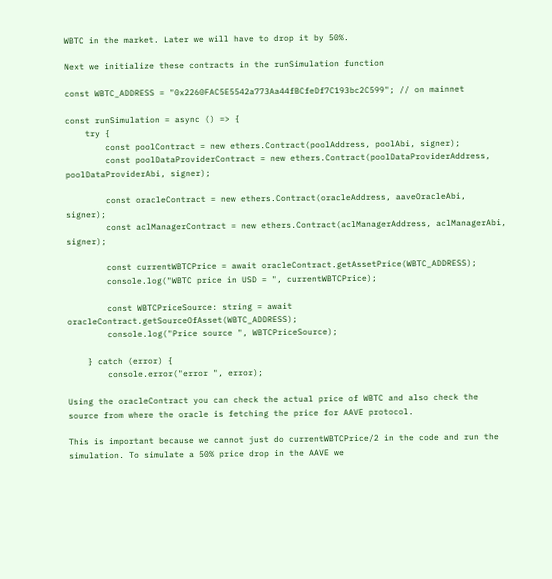WBTC in the market. Later we will have to drop it by 50%.

Next we initialize these contracts in the runSimulation function

const WBTC_ADDRESS = "0x2260FAC5E5542a773Aa44fBCfeDf7C193bc2C599"; // on mainnet

const runSimulation = async () => {
    try {
        const poolContract = new ethers.Contract(poolAddress, poolAbi, signer);
        const poolDataProviderContract = new ethers.Contract(poolDataProviderAddress, poolDataProviderAbi, signer);

        const oracleContract = new ethers.Contract(oracleAddress, aaveOracleAbi, signer);
        const aclManagerContract = new ethers.Contract(aclManagerAddress, aclManagerAbi, signer);

        const currentWBTCPrice = await oracleContract.getAssetPrice(WBTC_ADDRESS);
        console.log("WBTC price in USD = ", currentWBTCPrice);

        const WBTCPriceSource: string = await oracleContract.getSourceOfAsset(WBTC_ADDRESS);
        console.log("Price source ", WBTCPriceSource);

    } catch (error) {
        console.error("error ", error);

Using the oracleContract you can check the actual price of WBTC and also check the source from where the oracle is fetching the price for AAVE protocol.

This is important because we cannot just do currentWBTCPrice/2 in the code and run the simulation. To simulate a 50% price drop in the AAVE we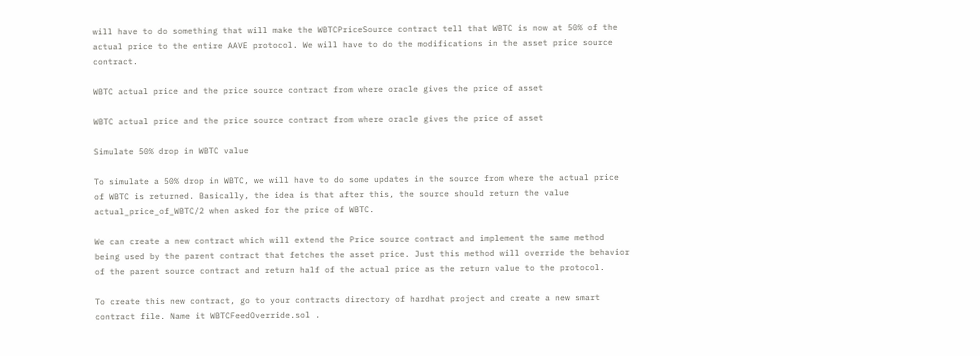will have to do something that will make the WBTCPriceSource contract tell that WBTC is now at 50% of the actual price to the entire AAVE protocol. We will have to do the modifications in the asset price source contract.

WBTC actual price and the price source contract from where oracle gives the price of asset

WBTC actual price and the price source contract from where oracle gives the price of asset

Simulate 50% drop in WBTC value

To simulate a 50% drop in WBTC, we will have to do some updates in the source from where the actual price of WBTC is returned. Basically, the idea is that after this, the source should return the value actual_price_of_WBTC/2 when asked for the price of WBTC.

We can create a new contract which will extend the Price source contract and implement the same method being used by the parent contract that fetches the asset price. Just this method will override the behavior of the parent source contract and return half of the actual price as the return value to the protocol.

To create this new contract, go to your contracts directory of hardhat project and create a new smart contract file. Name it WBTCFeedOverride.sol .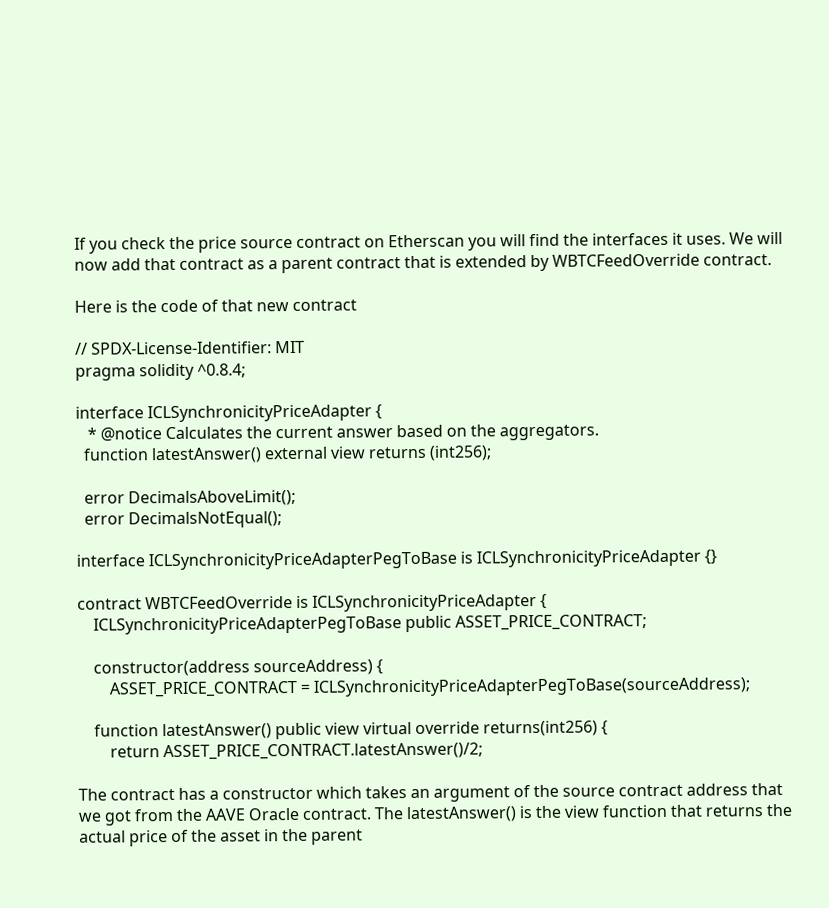If you check the price source contract on Etherscan you will find the interfaces it uses. We will now add that contract as a parent contract that is extended by WBTCFeedOverride contract.

Here is the code of that new contract

// SPDX-License-Identifier: MIT
pragma solidity ^0.8.4;

interface ICLSynchronicityPriceAdapter {
   * @notice Calculates the current answer based on the aggregators.
  function latestAnswer() external view returns (int256);

  error DecimalsAboveLimit();
  error DecimalsNotEqual();

interface ICLSynchronicityPriceAdapterPegToBase is ICLSynchronicityPriceAdapter {}

contract WBTCFeedOverride is ICLSynchronicityPriceAdapter {
    ICLSynchronicityPriceAdapterPegToBase public ASSET_PRICE_CONTRACT;

    constructor(address sourceAddress) {
        ASSET_PRICE_CONTRACT = ICLSynchronicityPriceAdapterPegToBase(sourceAddress);

    function latestAnswer() public view virtual override returns(int256) {
        return ASSET_PRICE_CONTRACT.latestAnswer()/2;

The contract has a constructor which takes an argument of the source contract address that we got from the AAVE Oracle contract. The latestAnswer() is the view function that returns the actual price of the asset in the parent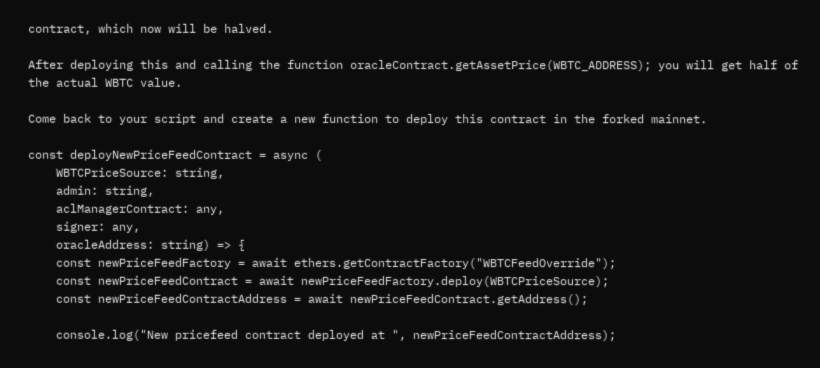contract, which now will be halved.

After deploying this and calling the function oracleContract.getAssetPrice(WBTC_ADDRESS); you will get half of the actual WBTC value.

Come back to your script and create a new function to deploy this contract in the forked mainnet.

const deployNewPriceFeedContract = async (
    WBTCPriceSource: string,
    admin: string,
    aclManagerContract: any,
    signer: any,
    oracleAddress: string) => {
    const newPriceFeedFactory = await ethers.getContractFactory("WBTCFeedOverride");
    const newPriceFeedContract = await newPriceFeedFactory.deploy(WBTCPriceSource);
    const newPriceFeedContractAddress = await newPriceFeedContract.getAddress();

    console.log("New pricefeed contract deployed at ", newPriceFeedContractAddress);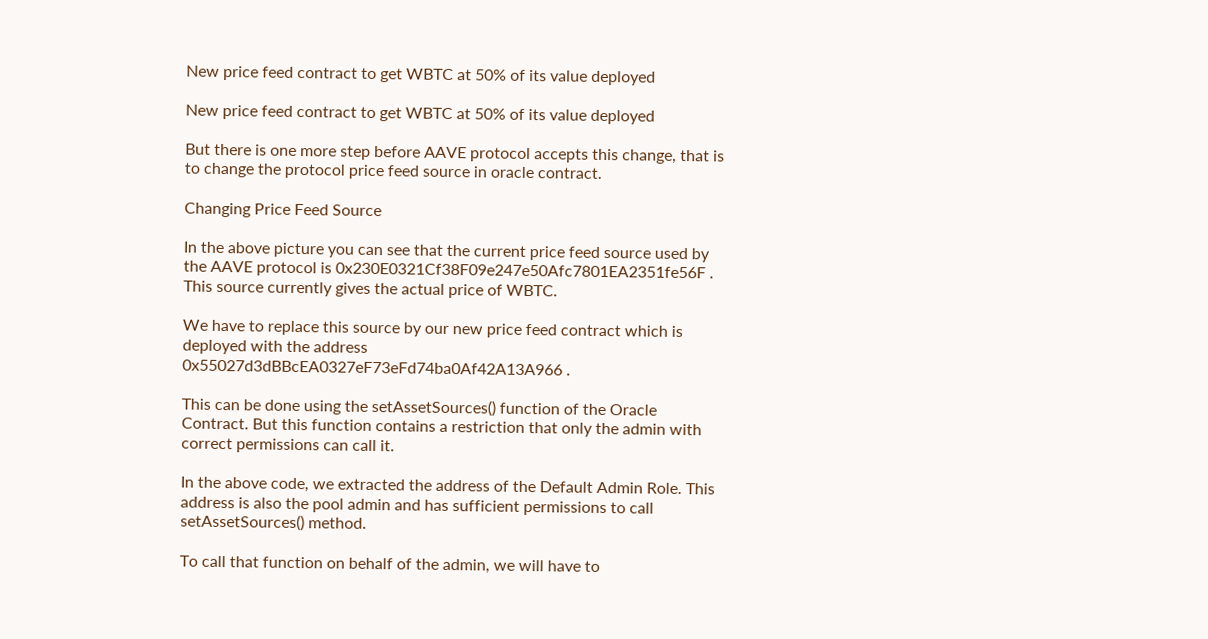New price feed contract to get WBTC at 50% of its value deployed

New price feed contract to get WBTC at 50% of its value deployed

But there is one more step before AAVE protocol accepts this change, that is to change the protocol price feed source in oracle contract.

Changing Price Feed Source

In the above picture you can see that the current price feed source used by the AAVE protocol is 0x230E0321Cf38F09e247e50Afc7801EA2351fe56F . This source currently gives the actual price of WBTC.

We have to replace this source by our new price feed contract which is deployed with the address 0x55027d3dBBcEA0327eF73eFd74ba0Af42A13A966 .

This can be done using the setAssetSources() function of the Oracle Contract. But this function contains a restriction that only the admin with correct permissions can call it.

In the above code, we extracted the address of the Default Admin Role. This address is also the pool admin and has sufficient permissions to call setAssetSources() method.

To call that function on behalf of the admin, we will have to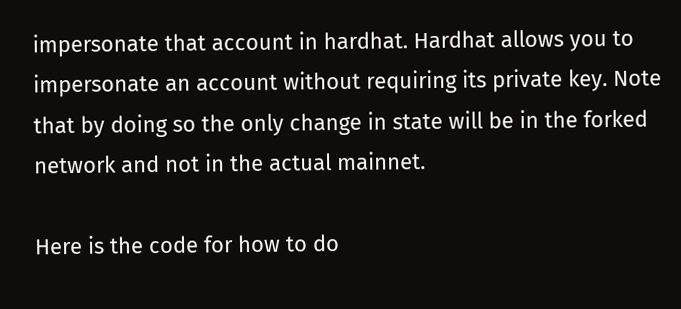impersonate that account in hardhat. Hardhat allows you to impersonate an account without requiring its private key. Note that by doing so the only change in state will be in the forked network and not in the actual mainnet.

Here is the code for how to do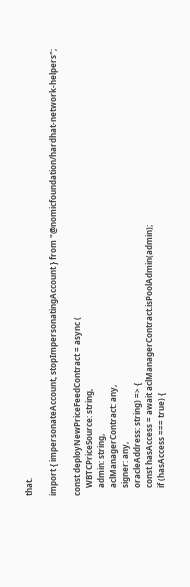that.

import { impersonateAccount, stopImpersonatingAccount } from "@nomicfoundation/hardhat-network-helpers";

const deployNewPriceFeedContract = async (
    WBTCPriceSource: string,
    admin: string,
    aclManagerContract: any,
    signer: any,
    oracleAddress: string) => {
    const hasAccess = await aclManagerContract.isPoolAdmin(admin);
    if (hasAccess === true) {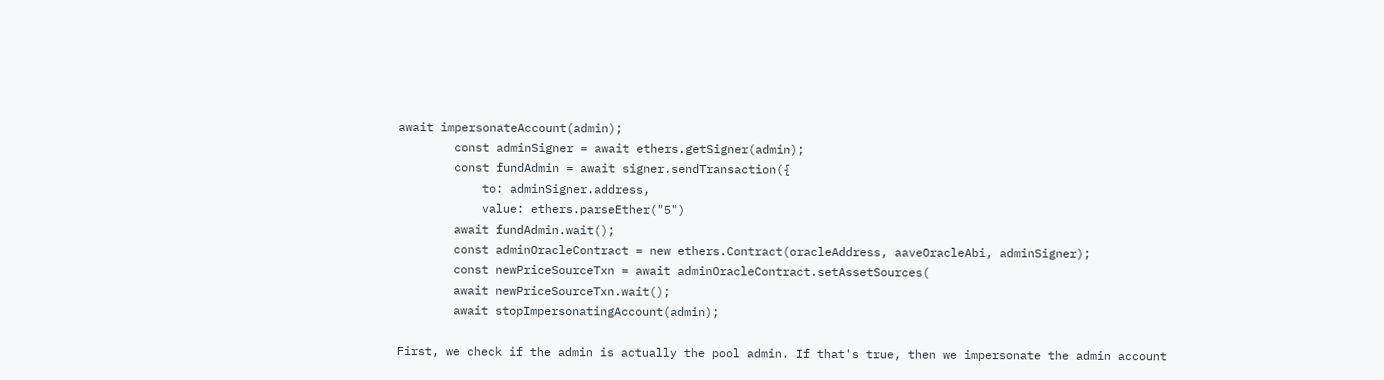await impersonateAccount(admin);
        const adminSigner = await ethers.getSigner(admin);
        const fundAdmin = await signer.sendTransaction({
            to: adminSigner.address,
            value: ethers.parseEther("5")
        await fundAdmin.wait();
        const adminOracleContract = new ethers.Contract(oracleAddress, aaveOracleAbi, adminSigner);
        const newPriceSourceTxn = await adminOracleContract.setAssetSources(
        await newPriceSourceTxn.wait();
        await stopImpersonatingAccount(admin);

First, we check if the admin is actually the pool admin. If that's true, then we impersonate the admin account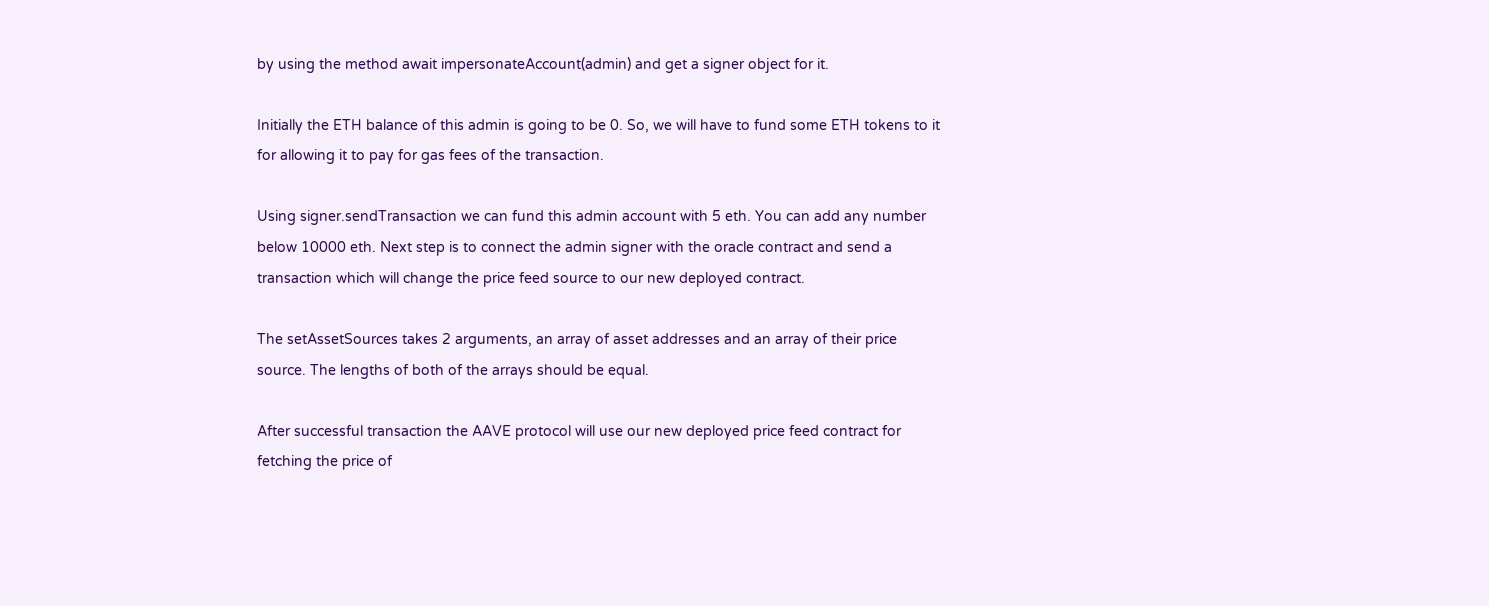by using the method await impersonateAccount(admin) and get a signer object for it.

Initially the ETH balance of this admin is going to be 0. So, we will have to fund some ETH tokens to it for allowing it to pay for gas fees of the transaction.

Using signer.sendTransaction we can fund this admin account with 5 eth. You can add any number below 10000 eth. Next step is to connect the admin signer with the oracle contract and send a transaction which will change the price feed source to our new deployed contract.

The setAssetSources takes 2 arguments, an array of asset addresses and an array of their price source. The lengths of both of the arrays should be equal.

After successful transaction the AAVE protocol will use our new deployed price feed contract for fetching the price of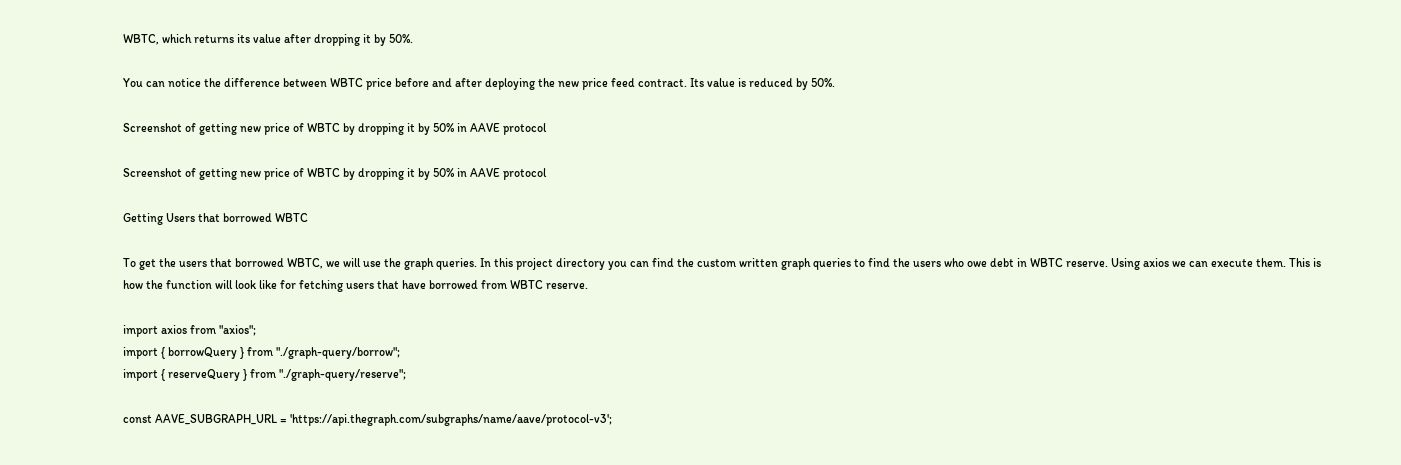WBTC, which returns its value after dropping it by 50%.

You can notice the difference between WBTC price before and after deploying the new price feed contract. Its value is reduced by 50%.

Screenshot of getting new price of WBTC by dropping it by 50% in AAVE protocol

Screenshot of getting new price of WBTC by dropping it by 50% in AAVE protocol

Getting Users that borrowed WBTC

To get the users that borrowed WBTC, we will use the graph queries. In this project directory you can find the custom written graph queries to find the users who owe debt in WBTC reserve. Using axios we can execute them. This is how the function will look like for fetching users that have borrowed from WBTC reserve.

import axios from "axios";
import { borrowQuery } from "./graph-query/borrow";
import { reserveQuery } from "./graph-query/reserve";

const AAVE_SUBGRAPH_URL = 'https://api.thegraph.com/subgraphs/name/aave/protocol-v3';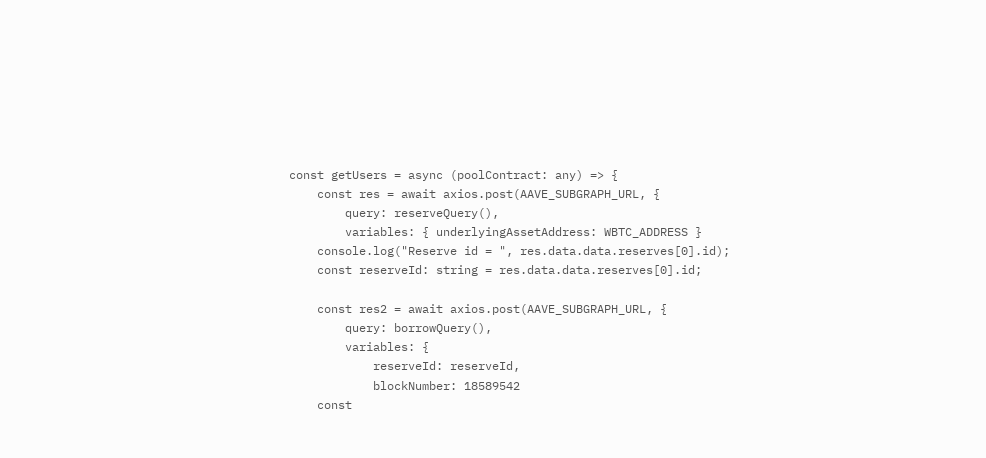const getUsers = async (poolContract: any) => {
    const res = await axios.post(AAVE_SUBGRAPH_URL, {
        query: reserveQuery(),
        variables: { underlyingAssetAddress: WBTC_ADDRESS }
    console.log("Reserve id = ", res.data.data.reserves[0].id);
    const reserveId: string = res.data.data.reserves[0].id;

    const res2 = await axios.post(AAVE_SUBGRAPH_URL, {
        query: borrowQuery(),
        variables: {
            reserveId: reserveId,
            blockNumber: 18589542
    const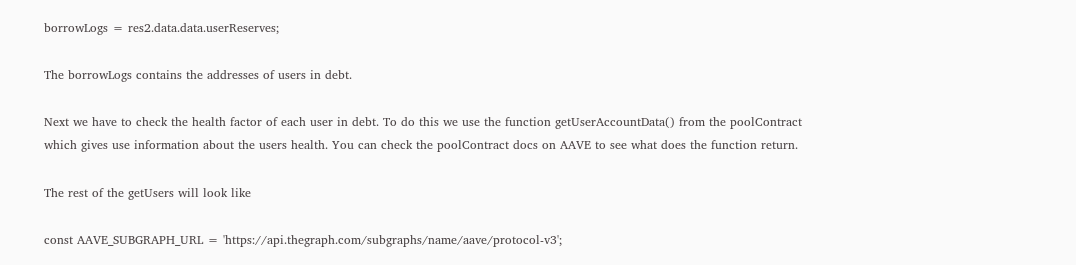borrowLogs = res2.data.data.userReserves;

The borrowLogs contains the addresses of users in debt.

Next we have to check the health factor of each user in debt. To do this we use the function getUserAccountData() from the poolContract which gives use information about the users health. You can check the poolContract docs on AAVE to see what does the function return.

The rest of the getUsers will look like

const AAVE_SUBGRAPH_URL = 'https://api.thegraph.com/subgraphs/name/aave/protocol-v3';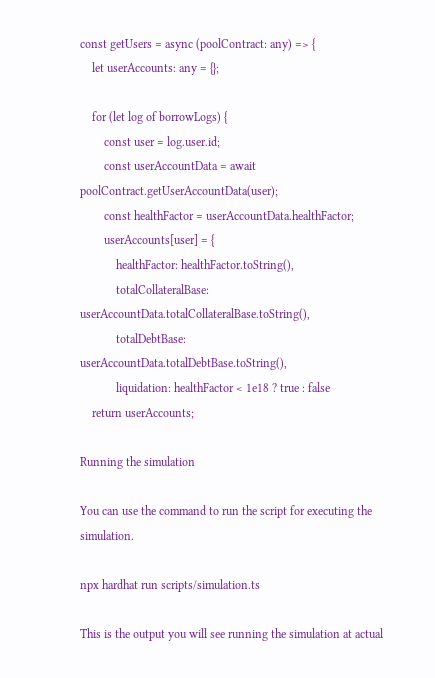const getUsers = async (poolContract: any) => {
    let userAccounts: any = {};

    for (let log of borrowLogs) {
        const user = log.user.id;
        const userAccountData = await poolContract.getUserAccountData(user);
        const healthFactor = userAccountData.healthFactor;
        userAccounts[user] = {
            healthFactor: healthFactor.toString(),
            totalCollateralBase: userAccountData.totalCollateralBase.toString(),
            totalDebtBase: userAccountData.totalDebtBase.toString(),
            liquidation: healthFactor < 1e18 ? true : false
    return userAccounts;

Running the simulation

You can use the command to run the script for executing the simulation.

npx hardhat run scripts/simulation.ts

This is the output you will see running the simulation at actual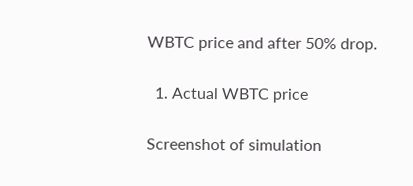WBTC price and after 50% drop.

  1. Actual WBTC price

Screenshot of simulation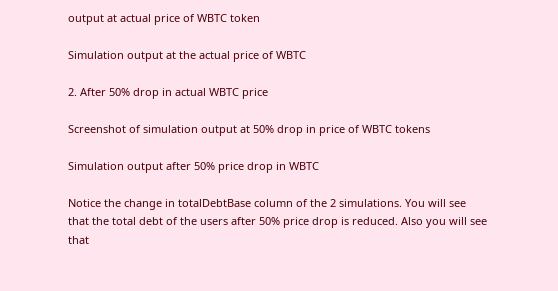output at actual price of WBTC token

Simulation output at the actual price of WBTC

2. After 50% drop in actual WBTC price

Screenshot of simulation output at 50% drop in price of WBTC tokens

Simulation output after 50% price drop in WBTC

Notice the change in totalDebtBase column of the 2 simulations. You will see that the total debt of the users after 50% price drop is reduced. Also you will see that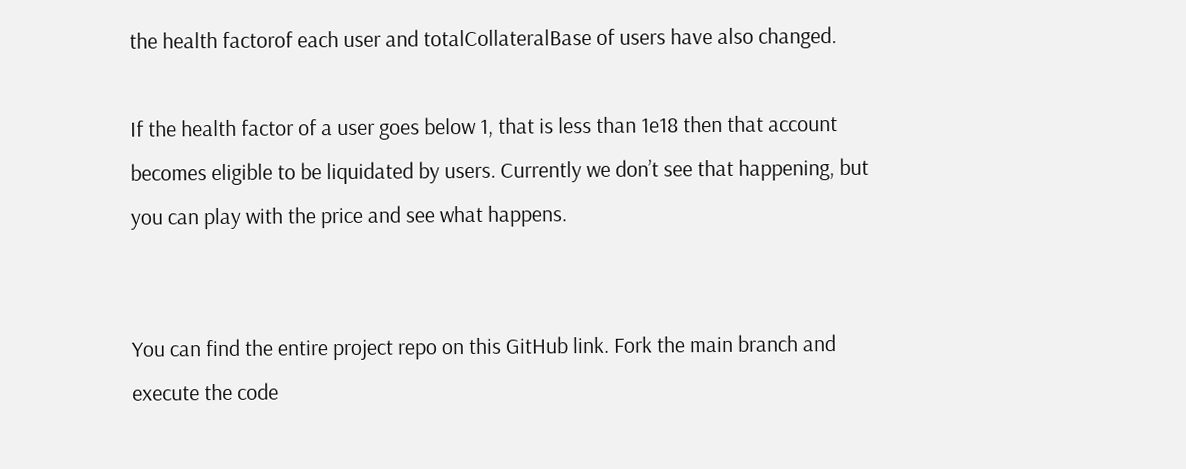the health factorof each user and totalCollateralBase of users have also changed.

If the health factor of a user goes below 1, that is less than 1e18 then that account becomes eligible to be liquidated by users. Currently we don’t see that happening, but you can play with the price and see what happens.


You can find the entire project repo on this GitHub link. Fork the main branch and execute the code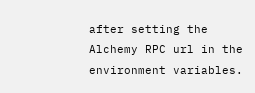after setting the Alchemy RPC url in the environment variables.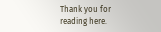Thank you for reading here.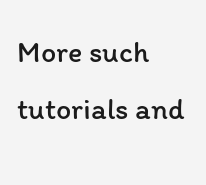More such tutorials and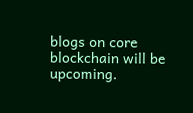blogs on core blockchain will be upcoming.